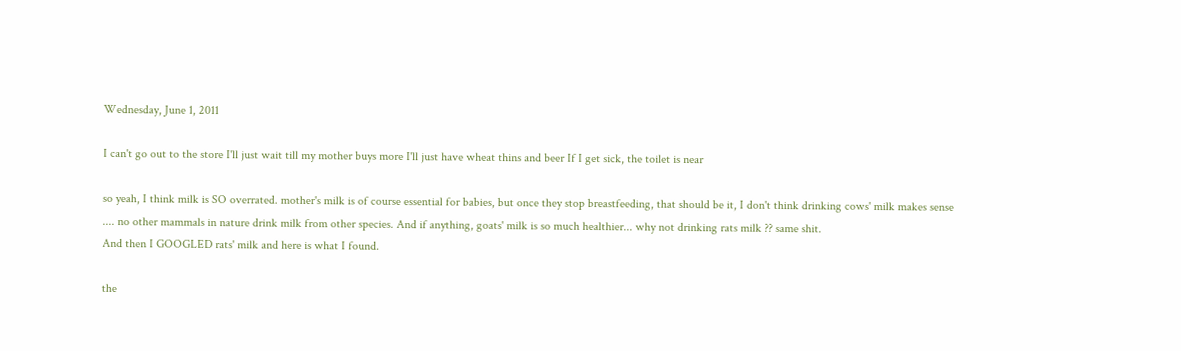Wednesday, June 1, 2011

I can't go out to the store I'll just wait till my mother buys more I'll just have wheat thins and beer If I get sick, the toilet is near

so yeah, I think milk is SO overrated. mother's milk is of course essential for babies, but once they stop breastfeeding, that should be it, I don't think drinking cows' milk makes sense .... no other mammals in nature drink milk from other species. And if anything, goats' milk is so much healthier... why not drinking rats milk ?? same shit.
And then I GOOGLED rats' milk and here is what I found.

the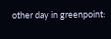other day in greenpoint: